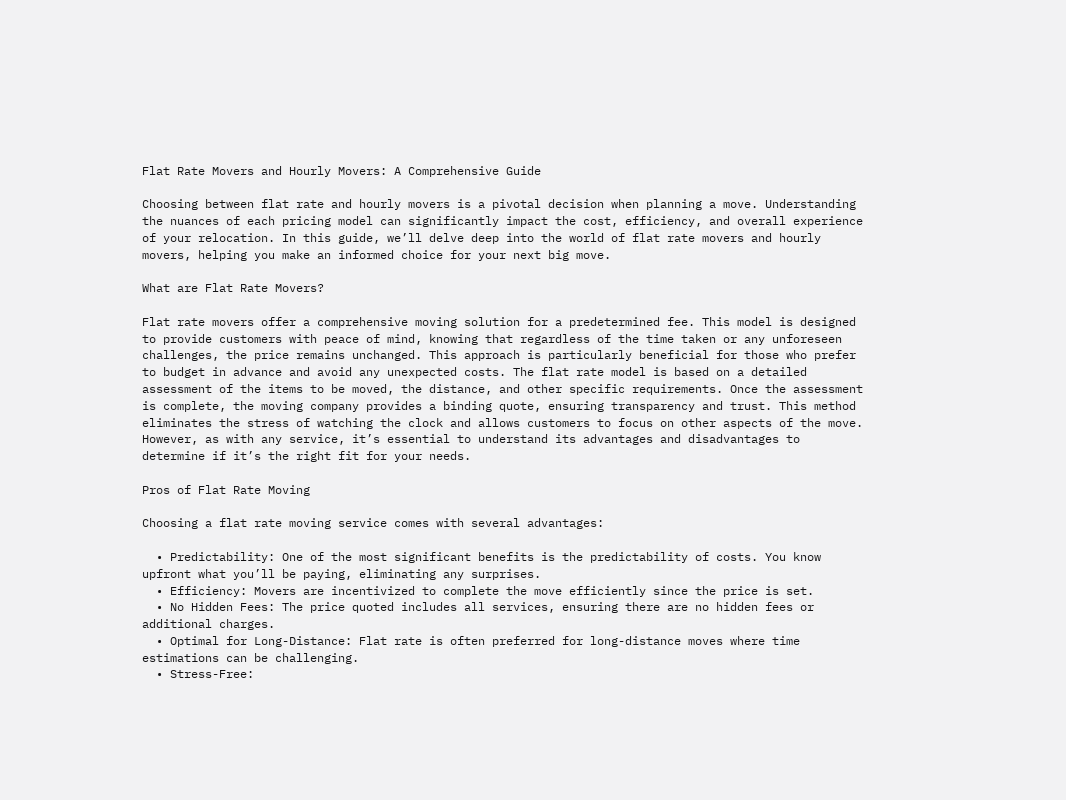Flat Rate Movers and Hourly Movers: A Comprehensive Guide

Choosing between flat rate and hourly movers is a pivotal decision when planning a move. Understanding the nuances of each pricing model can significantly impact the cost, efficiency, and overall experience of your relocation. In this guide, we’ll delve deep into the world of flat rate movers and hourly movers, helping you make an informed choice for your next big move.

What are Flat Rate Movers?

Flat rate movers offer a comprehensive moving solution for a predetermined fee. This model is designed to provide customers with peace of mind, knowing that regardless of the time taken or any unforeseen challenges, the price remains unchanged. This approach is particularly beneficial for those who prefer to budget in advance and avoid any unexpected costs. The flat rate model is based on a detailed assessment of the items to be moved, the distance, and other specific requirements. Once the assessment is complete, the moving company provides a binding quote, ensuring transparency and trust. This method eliminates the stress of watching the clock and allows customers to focus on other aspects of the move. However, as with any service, it’s essential to understand its advantages and disadvantages to determine if it’s the right fit for your needs.

Pros of Flat Rate Moving

Choosing a flat rate moving service comes with several advantages:

  • Predictability: One of the most significant benefits is the predictability of costs. You know upfront what you’ll be paying, eliminating any surprises.
  • Efficiency: Movers are incentivized to complete the move efficiently since the price is set.
  • No Hidden Fees: The price quoted includes all services, ensuring there are no hidden fees or additional charges.
  • Optimal for Long-Distance: Flat rate is often preferred for long-distance moves where time estimations can be challenging.
  • Stress-Free: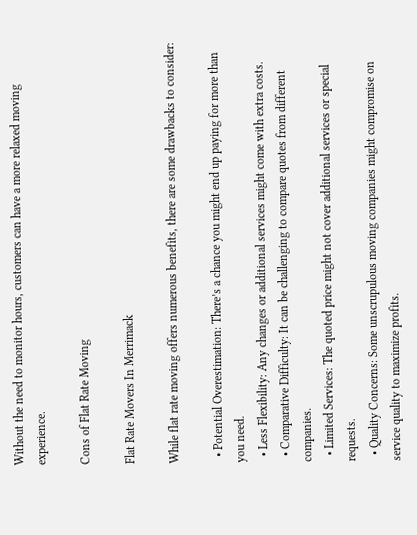Without the need to monitor hours, customers can have a more relaxed moving experience.

Cons of Flat Rate Moving

Flat Rate Movers In Merrimack

While flat rate moving offers numerous benefits, there are some drawbacks to consider:

  • Potential Overestimation: There’s a chance you might end up paying for more than you need.
  • Less Flexibility: Any changes or additional services might come with extra costs.
  • Comparative Difficulty: It can be challenging to compare quotes from different companies.
  • Limited Services: The quoted price might not cover additional services or special requests.
  • Quality Concerns: Some unscrupulous moving companies might compromise on service quality to maximize profits.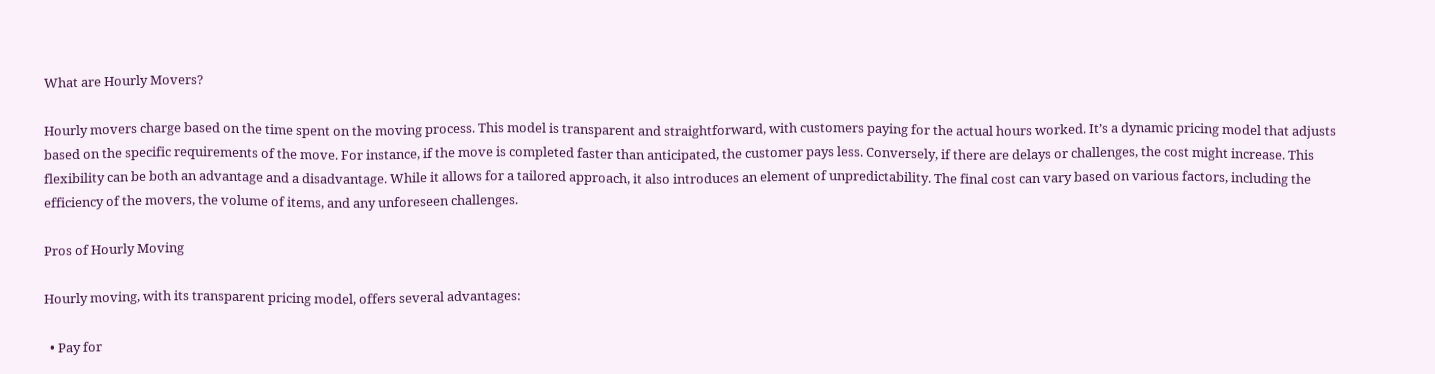What are Hourly Movers?

Hourly movers charge based on the time spent on the moving process. This model is transparent and straightforward, with customers paying for the actual hours worked. It’s a dynamic pricing model that adjusts based on the specific requirements of the move. For instance, if the move is completed faster than anticipated, the customer pays less. Conversely, if there are delays or challenges, the cost might increase. This flexibility can be both an advantage and a disadvantage. While it allows for a tailored approach, it also introduces an element of unpredictability. The final cost can vary based on various factors, including the efficiency of the movers, the volume of items, and any unforeseen challenges.

Pros of Hourly Moving

Hourly moving, with its transparent pricing model, offers several advantages:

  • Pay for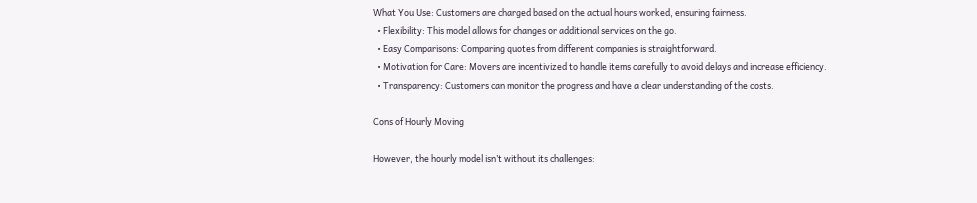What You Use: Customers are charged based on the actual hours worked, ensuring fairness.
  • Flexibility: This model allows for changes or additional services on the go.
  • Easy Comparisons: Comparing quotes from different companies is straightforward.
  • Motivation for Care: Movers are incentivized to handle items carefully to avoid delays and increase efficiency.
  • Transparency: Customers can monitor the progress and have a clear understanding of the costs.

Cons of Hourly Moving

However, the hourly model isn’t without its challenges: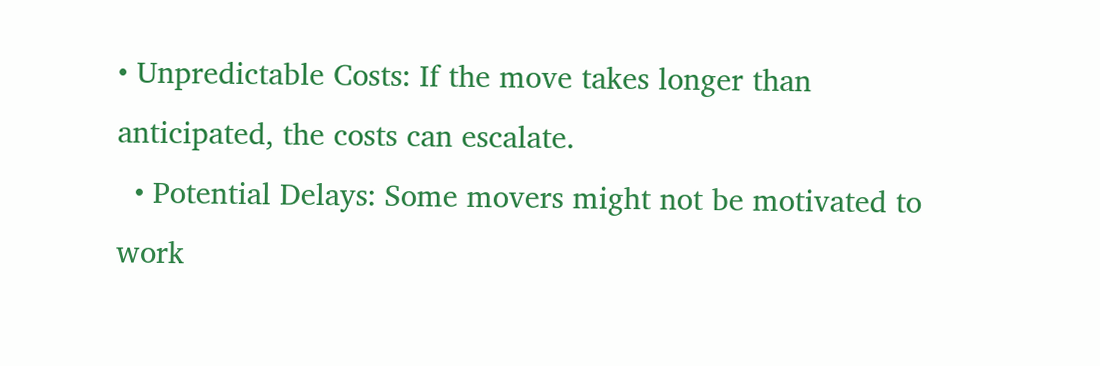• Unpredictable Costs: If the move takes longer than anticipated, the costs can escalate.
  • Potential Delays: Some movers might not be motivated to work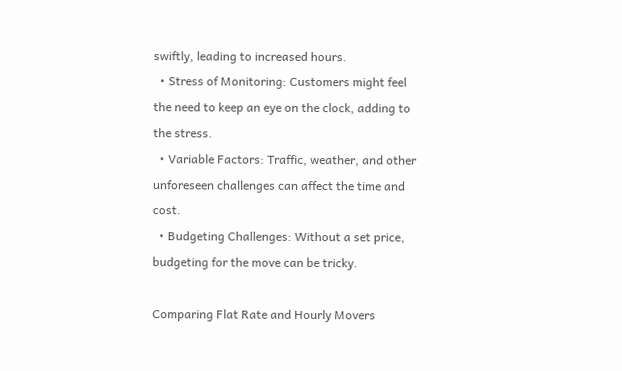swiftly, leading to increased hours.
  • Stress of Monitoring: Customers might feel the need to keep an eye on the clock, adding to the stress.
  • Variable Factors: Traffic, weather, and other unforeseen challenges can affect the time and cost.
  • Budgeting Challenges: Without a set price, budgeting for the move can be tricky.

Comparing Flat Rate and Hourly Movers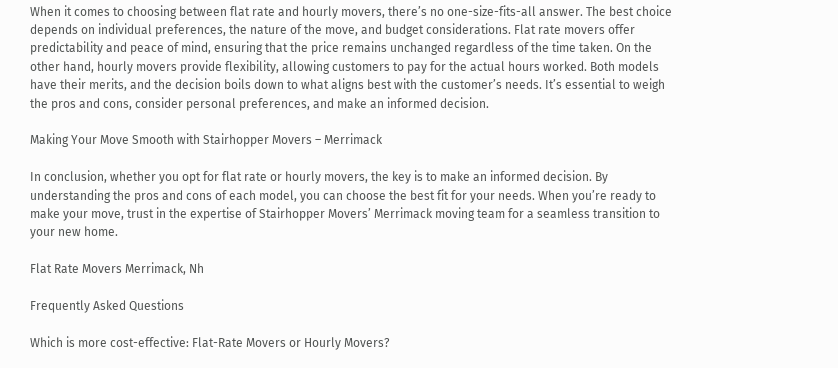When it comes to choosing between flat rate and hourly movers, there’s no one-size-fits-all answer. The best choice depends on individual preferences, the nature of the move, and budget considerations. Flat rate movers offer predictability and peace of mind, ensuring that the price remains unchanged regardless of the time taken. On the other hand, hourly movers provide flexibility, allowing customers to pay for the actual hours worked. Both models have their merits, and the decision boils down to what aligns best with the customer’s needs. It’s essential to weigh the pros and cons, consider personal preferences, and make an informed decision.

Making Your Move Smooth with Stairhopper Movers – Merrimack

In conclusion, whether you opt for flat rate or hourly movers, the key is to make an informed decision. By understanding the pros and cons of each model, you can choose the best fit for your needs. When you’re ready to make your move, trust in the expertise of Stairhopper Movers’ Merrimack moving team for a seamless transition to your new home.

Flat Rate Movers Merrimack, Nh

Frequently Asked Questions

Which is more cost-effective: Flat-Rate Movers or Hourly Movers?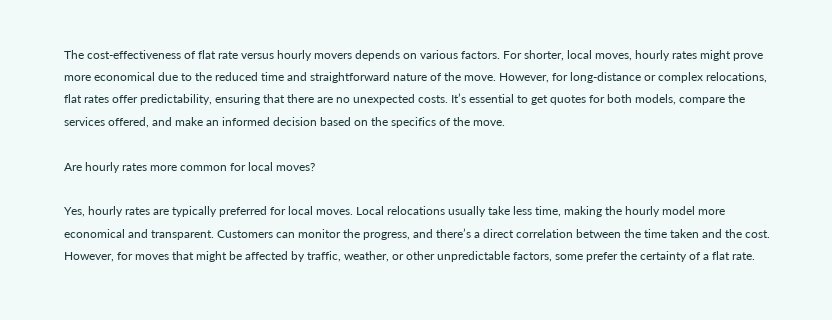The cost-effectiveness of flat rate versus hourly movers depends on various factors. For shorter, local moves, hourly rates might prove more economical due to the reduced time and straightforward nature of the move. However, for long-distance or complex relocations, flat rates offer predictability, ensuring that there are no unexpected costs. It’s essential to get quotes for both models, compare the services offered, and make an informed decision based on the specifics of the move.

Are hourly rates more common for local moves?

Yes, hourly rates are typically preferred for local moves. Local relocations usually take less time, making the hourly model more economical and transparent. Customers can monitor the progress, and there’s a direct correlation between the time taken and the cost. However, for moves that might be affected by traffic, weather, or other unpredictable factors, some prefer the certainty of a flat rate.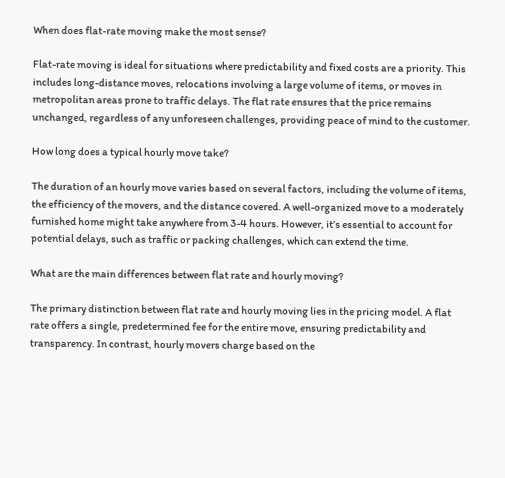When does flat-rate moving make the most sense?

Flat-rate moving is ideal for situations where predictability and fixed costs are a priority. This includes long-distance moves, relocations involving a large volume of items, or moves in metropolitan areas prone to traffic delays. The flat rate ensures that the price remains unchanged, regardless of any unforeseen challenges, providing peace of mind to the customer.

How long does a typical hourly move take?

The duration of an hourly move varies based on several factors, including the volume of items, the efficiency of the movers, and the distance covered. A well-organized move to a moderately furnished home might take anywhere from 3-4 hours. However, it’s essential to account for potential delays, such as traffic or packing challenges, which can extend the time.

What are the main differences between flat rate and hourly moving?

The primary distinction between flat rate and hourly moving lies in the pricing model. A flat rate offers a single, predetermined fee for the entire move, ensuring predictability and transparency. In contrast, hourly movers charge based on the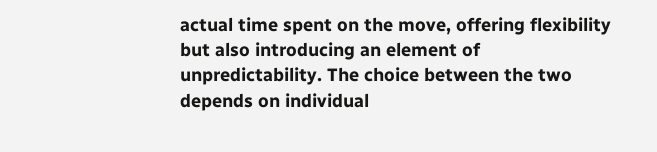actual time spent on the move, offering flexibility but also introducing an element of unpredictability. The choice between the two depends on individual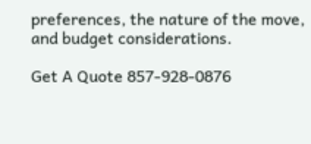preferences, the nature of the move, and budget considerations.

Get A Quote 857-928-0876